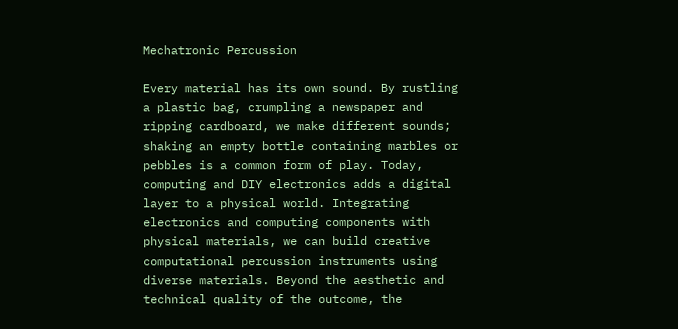Mechatronic Percussion

Every material has its own sound. By rustling a plastic bag, crumpling a newspaper and ripping cardboard, we make different sounds; shaking an empty bottle containing marbles or pebbles is a common form of play. Today, computing and DIY electronics adds a digital layer to a physical world. Integrating electronics and computing components with physical materials, we can build creative computational percussion instruments using diverse materials. Beyond the aesthetic and technical quality of the outcome, the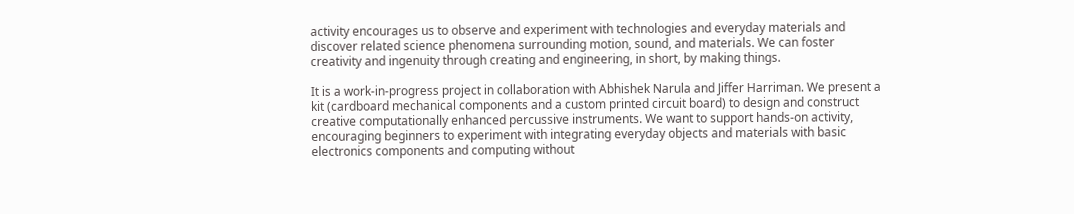activity encourages us to observe and experiment with technologies and everyday materials and discover related science phenomena surrounding motion, sound, and materials. We can foster creativity and ingenuity through creating and engineering, in short, by making things.

It is a work-in-progress project in collaboration with Abhishek Narula and Jiffer Harriman. We present a kit (cardboard mechanical components and a custom printed circuit board) to design and construct creative computationally enhanced percussive instruments. We want to support hands-on activity, encouraging beginners to experiment with integrating everyday objects and materials with basic electronics components and computing without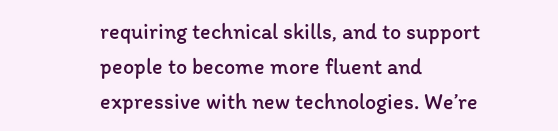requiring technical skills, and to support people to become more fluent and expressive with new technologies. We’re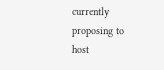currently proposing to host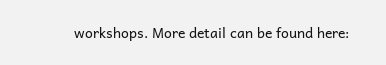workshops. More detail can be found here: